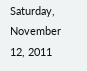Saturday, November 12, 2011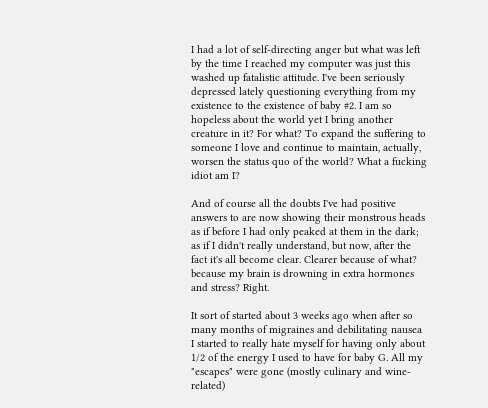I had a lot of self-directing anger but what was left by the time I reached my computer was just this washed up fatalistic attitude. I've been seriously depressed lately questioning everything from my existence to the existence of baby #2. I am so hopeless about the world yet I bring another creature in it? For what? To expand the suffering to someone I love and continue to maintain, actually, worsen the status quo of the world? What a fucking idiot am I?

And of course all the doubts I've had positive answers to are now showing their monstrous heads as if before I had only peaked at them in the dark; as if I didn't really understand, but now, after the fact it's all become clear. Clearer because of what? because my brain is drowning in extra hormones and stress? Right.

It sort of started about 3 weeks ago when after so many months of migraines and debilitating nausea I started to really hate myself for having only about 1/2 of the energy I used to have for baby G. All my "escapes" were gone (mostly culinary and wine-related)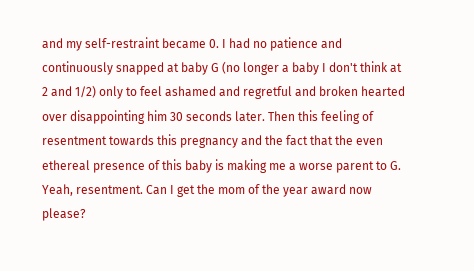and my self-restraint became 0. I had no patience and continuously snapped at baby G (no longer a baby I don't think at 2 and 1/2) only to feel ashamed and regretful and broken hearted over disappointing him 30 seconds later. Then this feeling of resentment towards this pregnancy and the fact that the even ethereal presence of this baby is making me a worse parent to G. Yeah, resentment. Can I get the mom of the year award now please?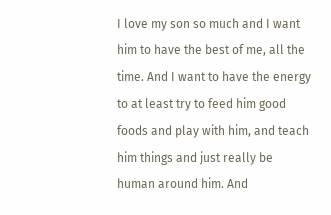I love my son so much and I want him to have the best of me, all the time. And I want to have the energy to at least try to feed him good foods and play with him, and teach him things and just really be human around him. And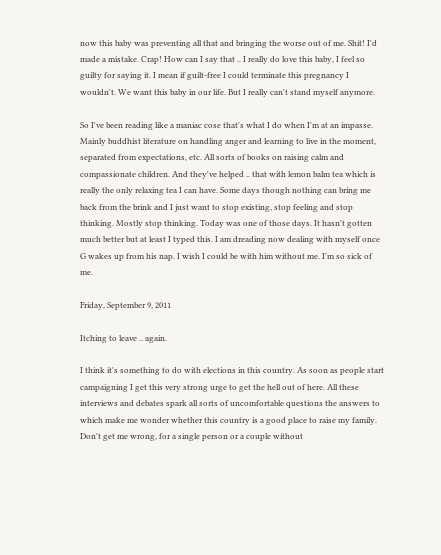now this baby was preventing all that and bringing the worse out of me. Shit! I'd made a mistake. Crap! How can I say that .. I really do love this baby, I feel so guilty for saying it. I mean if guilt-free I could terminate this pregnancy I wouldn't. We want this baby in our life. But I really can't stand myself anymore.

So I've been reading like a maniac cose that's what I do when I'm at an impasse. Mainly buddhist literature on handling anger and learning to live in the moment, separated from expectations, etc. All sorts of books on raising calm and compassionate children. And they've helped .. that with lemon balm tea which is really the only relaxing tea I can have. Some days though nothing can bring me back from the brink and I just want to stop existing, stop feeling and stop thinking. Mostly stop thinking. Today was one of those days. It hasn't gotten much better but at least I typed this. I am dreading now dealing with myself once G wakes up from his nap. I wish I could be with him without me. I'm so sick of me.

Friday, September 9, 2011

Itching to leave .. again.

I think it's something to do with elections in this country. As soon as people start campaigning I get this very strong urge to get the hell out of here. All these interviews and debates spark all sorts of uncomfortable questions the answers to which make me wonder whether this country is a good place to raise my family. Don't get me wrong, for a single person or a couple without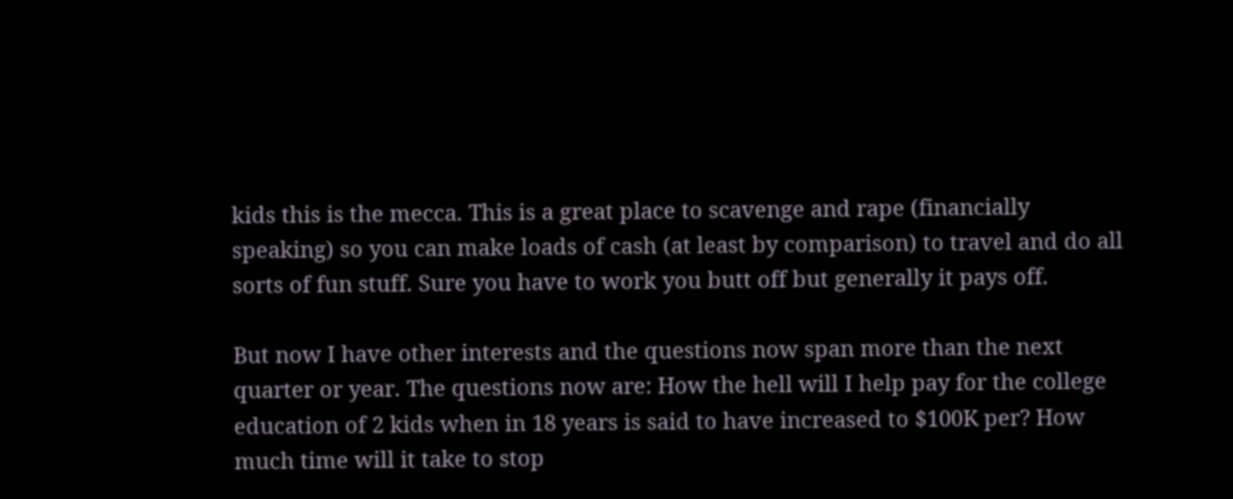kids this is the mecca. This is a great place to scavenge and rape (financially speaking) so you can make loads of cash (at least by comparison) to travel and do all sorts of fun stuff. Sure you have to work you butt off but generally it pays off.

But now I have other interests and the questions now span more than the next quarter or year. The questions now are: How the hell will I help pay for the college education of 2 kids when in 18 years is said to have increased to $100K per? How much time will it take to stop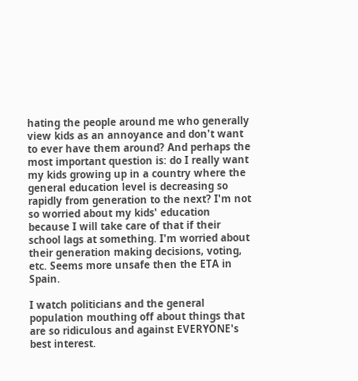hating the people around me who generally view kids as an annoyance and don't want to ever have them around? And perhaps the most important question is: do I really want my kids growing up in a country where the general education level is decreasing so rapidly from generation to the next? I'm not so worried about my kids' education because I will take care of that if their school lags at something. I'm worried about their generation making decisions, voting, etc. Seems more unsafe then the ETA in Spain.

I watch politicians and the general population mouthing off about things that are so ridiculous and against EVERYONE's best interest.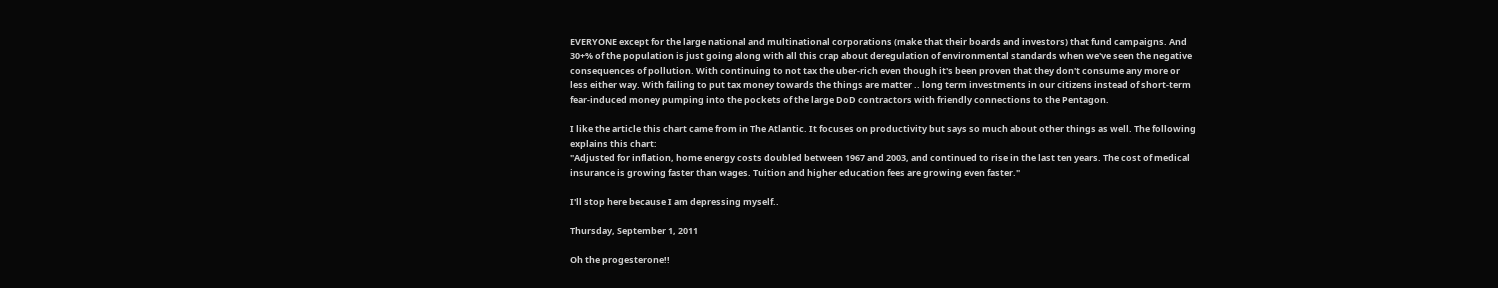EVERYONE except for the large national and multinational corporations (make that their boards and investors) that fund campaigns. And 30+% of the population is just going along with all this crap about deregulation of environmental standards when we've seen the negative consequences of pollution. With continuing to not tax the uber-rich even though it's been proven that they don't consume any more or less either way. With failing to put tax money towards the things are matter .. long term investments in our citizens instead of short-term fear-induced money pumping into the pockets of the large DoD contractors with friendly connections to the Pentagon.

I like the article this chart came from in The Atlantic. It focuses on productivity but says so much about other things as well. The following explains this chart:
"Adjusted for inflation, home energy costs doubled between 1967 and 2003, and continued to rise in the last ten years. The cost of medical insurance is growing faster than wages. Tuition and higher education fees are growing even faster."

I'll stop here because I am depressing myself..

Thursday, September 1, 2011

Oh the progesterone!!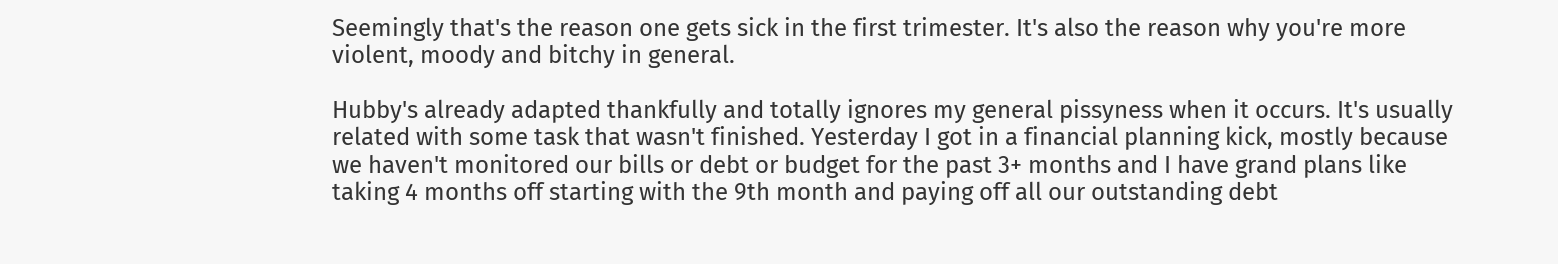Seemingly that's the reason one gets sick in the first trimester. It's also the reason why you're more violent, moody and bitchy in general.

Hubby's already adapted thankfully and totally ignores my general pissyness when it occurs. It's usually related with some task that wasn't finished. Yesterday I got in a financial planning kick, mostly because we haven't monitored our bills or debt or budget for the past 3+ months and I have grand plans like taking 4 months off starting with the 9th month and paying off all our outstanding debt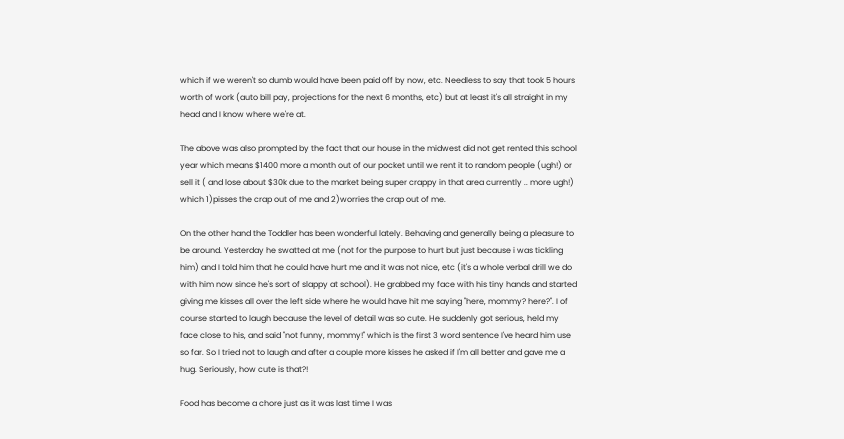which if we weren't so dumb would have been paid off by now, etc. Needless to say that took 5 hours worth of work (auto bill pay, projections for the next 6 months, etc) but at least it's all straight in my head and I know where we're at.

The above was also prompted by the fact that our house in the midwest did not get rented this school year which means $1400 more a month out of our pocket until we rent it to random people (ugh!) or sell it ( and lose about $30k due to the market being super crappy in that area currently .. more ugh!) which 1)pisses the crap out of me and 2)worries the crap out of me.

On the other hand the Toddler has been wonderful lately. Behaving and generally being a pleasure to be around. Yesterday he swatted at me (not for the purpose to hurt but just because i was tickling him) and I told him that he could have hurt me and it was not nice, etc (it's a whole verbal drill we do with him now since he's sort of slappy at school). He grabbed my face with his tiny hands and started giving me kisses all over the left side where he would have hit me saying "here, mommy? here?". I of course started to laugh because the level of detail was so cute. He suddenly got serious, held my face close to his, and said "not funny, mommy!" which is the first 3 word sentence I've heard him use so far. So I tried not to laugh and after a couple more kisses he asked if I'm all better and gave me a hug. Seriously, how cute is that?!

Food has become a chore just as it was last time I was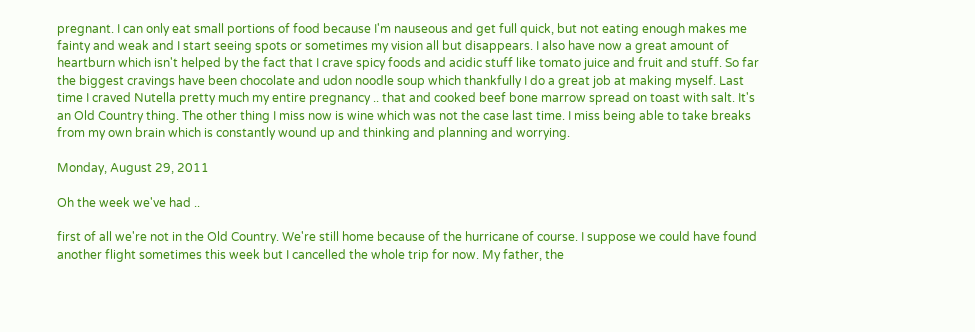pregnant. I can only eat small portions of food because I'm nauseous and get full quick, but not eating enough makes me fainty and weak and I start seeing spots or sometimes my vision all but disappears. I also have now a great amount of heartburn which isn't helped by the fact that I crave spicy foods and acidic stuff like tomato juice and fruit and stuff. So far the biggest cravings have been chocolate and udon noodle soup which thankfully I do a great job at making myself. Last time I craved Nutella pretty much my entire pregnancy .. that and cooked beef bone marrow spread on toast with salt. It's an Old Country thing. The other thing I miss now is wine which was not the case last time. I miss being able to take breaks from my own brain which is constantly wound up and thinking and planning and worrying.

Monday, August 29, 2011

Oh the week we've had ..

first of all we're not in the Old Country. We're still home because of the hurricane of course. I suppose we could have found another flight sometimes this week but I cancelled the whole trip for now. My father, the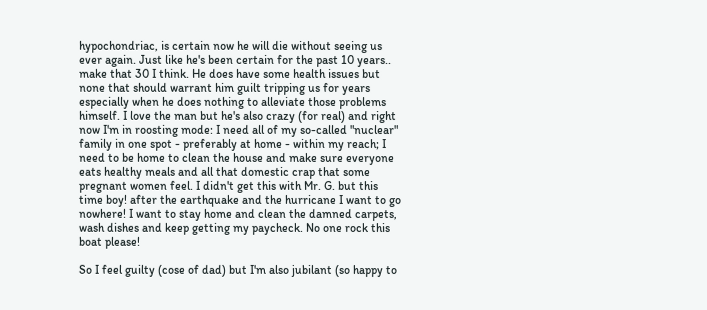hypochondriac, is certain now he will die without seeing us ever again. Just like he's been certain for the past 10 years.. make that 30 I think. He does have some health issues but none that should warrant him guilt tripping us for years especially when he does nothing to alleviate those problems himself. I love the man but he's also crazy (for real) and right now I'm in roosting mode: I need all of my so-called "nuclear" family in one spot - preferably at home - within my reach; I need to be home to clean the house and make sure everyone eats healthy meals and all that domestic crap that some pregnant women feel. I didn't get this with Mr. G. but this time boy! after the earthquake and the hurricane I want to go nowhere! I want to stay home and clean the damned carpets, wash dishes and keep getting my paycheck. No one rock this boat please!

So I feel guilty (cose of dad) but I'm also jubilant (so happy to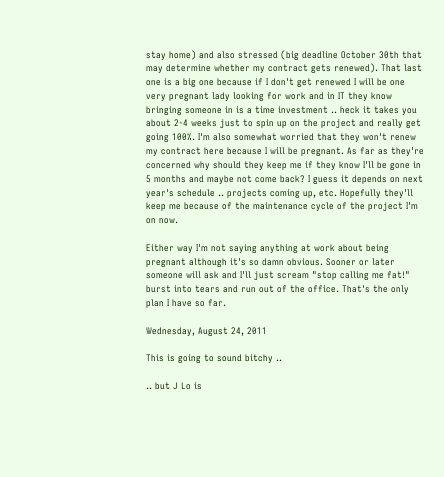stay home) and also stressed (big deadline October 30th that may determine whether my contract gets renewed). That last one is a big one because if I don't get renewed I will be one very pregnant lady looking for work and in IT they know bringing someone in is a time investment .. heck it takes you about 2-4 weeks just to spin up on the project and really get going 100%. I'm also somewhat worried that they won't renew my contract here because I will be pregnant. As far as they're concerned why should they keep me if they know I'll be gone in 5 months and maybe not come back? I guess it depends on next year's schedule .. projects coming up, etc. Hopefully they'll keep me because of the maintenance cycle of the project I'm on now.

Either way I'm not saying anything at work about being pregnant although it's so damn obvious. Sooner or later someone will ask and I'll just scream "stop calling me fat!" burst into tears and run out of the office. That's the only plan I have so far.

Wednesday, August 24, 2011

This is going to sound bitchy ..

.. but J Lo is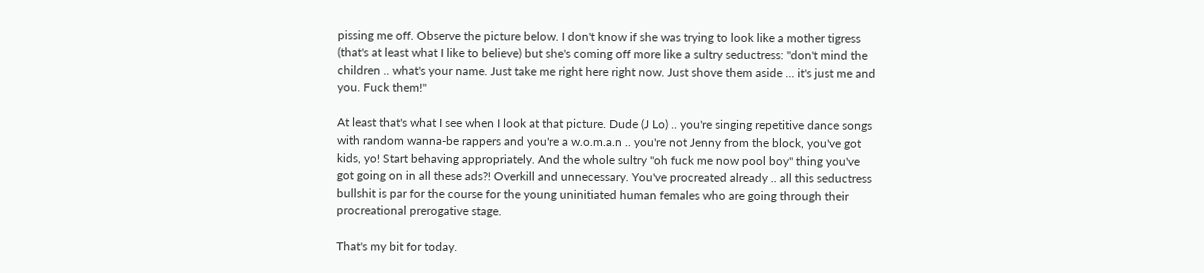pissing me off. Observe the picture below. I don't know if she was trying to look like a mother tigress (that's at least what I like to believe) but she's coming off more like a sultry seductress: "don't mind the children .. what's your name. Just take me right here right now. Just shove them aside ... it's just me and you. Fuck them!"

At least that's what I see when I look at that picture. Dude (J Lo) .. you're singing repetitive dance songs with random wanna-be rappers and you're a w.o.m.a.n .. you're not Jenny from the block, you've got kids, yo! Start behaving appropriately. And the whole sultry "oh fuck me now pool boy" thing you've got going on in all these ads?! Overkill and unnecessary. You've procreated already .. all this seductress bullshit is par for the course for the young uninitiated human females who are going through their procreational prerogative stage.

That's my bit for today.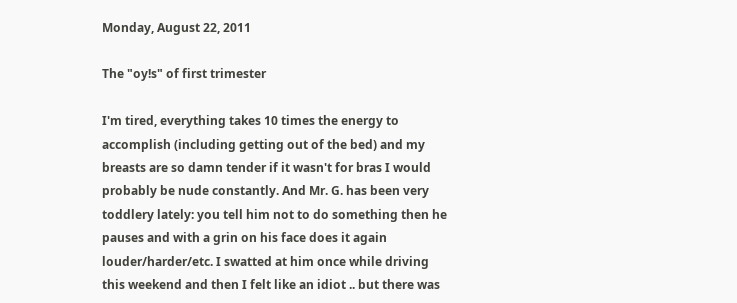Monday, August 22, 2011

The "oy!s" of first trimester

I'm tired, everything takes 10 times the energy to accomplish (including getting out of the bed) and my breasts are so damn tender if it wasn't for bras I would probably be nude constantly. And Mr. G. has been very toddlery lately: you tell him not to do something then he pauses and with a grin on his face does it again louder/harder/etc. I swatted at him once while driving this weekend and then I felt like an idiot .. but there was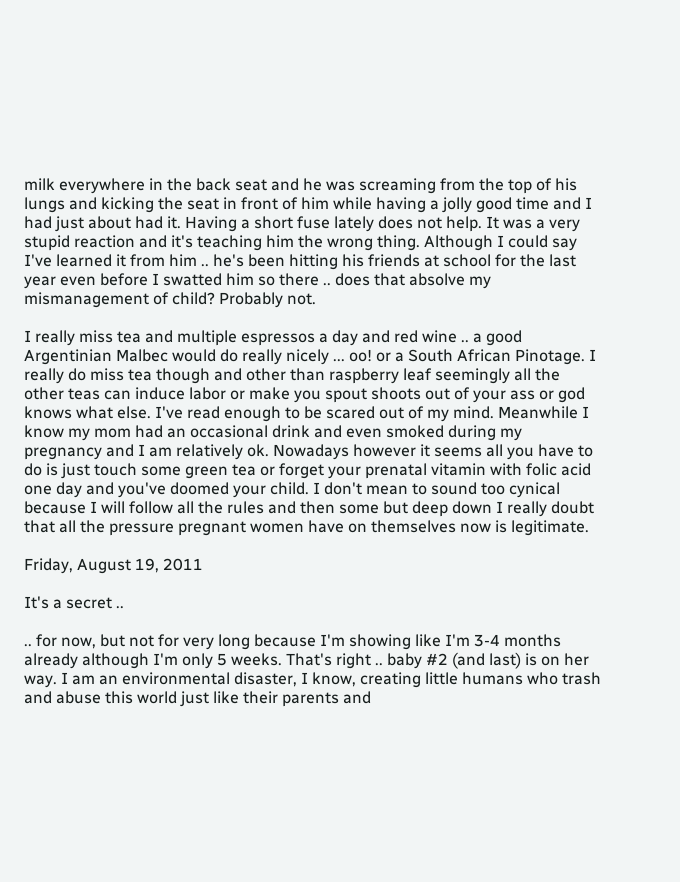milk everywhere in the back seat and he was screaming from the top of his lungs and kicking the seat in front of him while having a jolly good time and I had just about had it. Having a short fuse lately does not help. It was a very stupid reaction and it's teaching him the wrong thing. Although I could say I've learned it from him .. he's been hitting his friends at school for the last year even before I swatted him so there .. does that absolve my mismanagement of child? Probably not.

I really miss tea and multiple espressos a day and red wine .. a good Argentinian Malbec would do really nicely ... oo! or a South African Pinotage. I really do miss tea though and other than raspberry leaf seemingly all the other teas can induce labor or make you spout shoots out of your ass or god knows what else. I've read enough to be scared out of my mind. Meanwhile I know my mom had an occasional drink and even smoked during my pregnancy and I am relatively ok. Nowadays however it seems all you have to do is just touch some green tea or forget your prenatal vitamin with folic acid one day and you've doomed your child. I don't mean to sound too cynical because I will follow all the rules and then some but deep down I really doubt that all the pressure pregnant women have on themselves now is legitimate.

Friday, August 19, 2011

It's a secret ..

.. for now, but not for very long because I'm showing like I'm 3-4 months already although I'm only 5 weeks. That's right .. baby #2 (and last) is on her way. I am an environmental disaster, I know, creating little humans who trash and abuse this world just like their parents and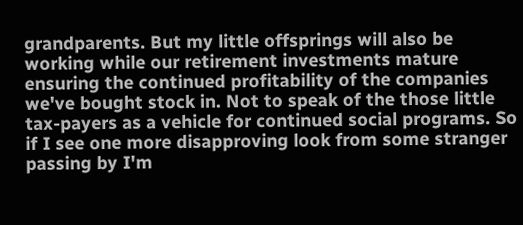grandparents. But my little offsprings will also be working while our retirement investments mature ensuring the continued profitability of the companies we've bought stock in. Not to speak of the those little tax-payers as a vehicle for continued social programs. So if I see one more disapproving look from some stranger passing by I'm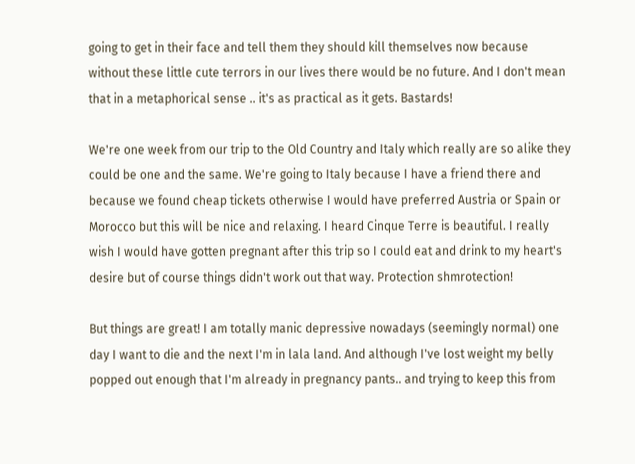going to get in their face and tell them they should kill themselves now because without these little cute terrors in our lives there would be no future. And I don't mean that in a metaphorical sense .. it's as practical as it gets. Bastards!

We're one week from our trip to the Old Country and Italy which really are so alike they could be one and the same. We're going to Italy because I have a friend there and because we found cheap tickets otherwise I would have preferred Austria or Spain or Morocco but this will be nice and relaxing. I heard Cinque Terre is beautiful. I really wish I would have gotten pregnant after this trip so I could eat and drink to my heart's desire but of course things didn't work out that way. Protection shmrotection!

But things are great! I am totally manic depressive nowadays (seemingly normal) one day I want to die and the next I'm in lala land. And although I've lost weight my belly popped out enough that I'm already in pregnancy pants.. and trying to keep this from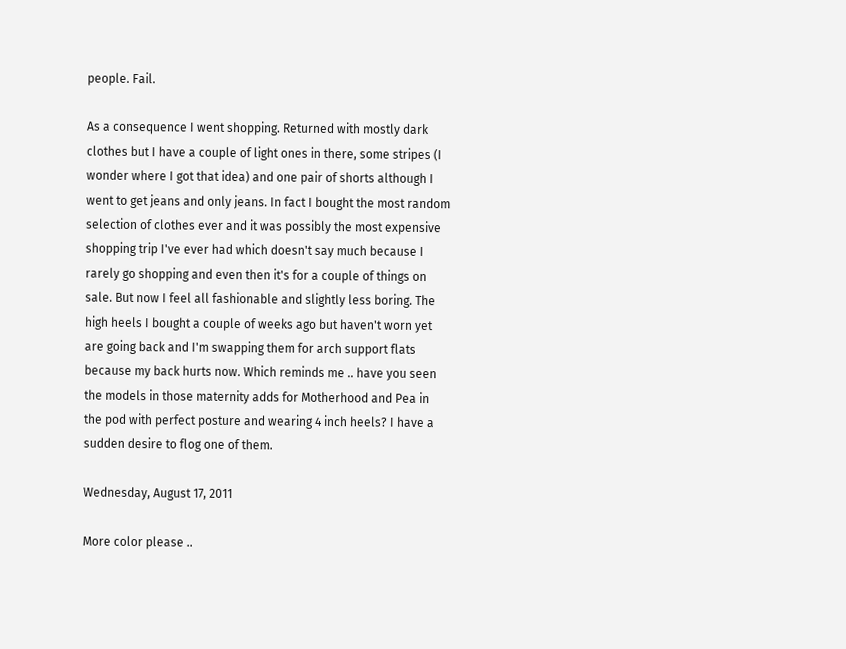people. Fail.

As a consequence I went shopping. Returned with mostly dark clothes but I have a couple of light ones in there, some stripes (I wonder where I got that idea) and one pair of shorts although I went to get jeans and only jeans. In fact I bought the most random selection of clothes ever and it was possibly the most expensive shopping trip I've ever had which doesn't say much because I rarely go shopping and even then it's for a couple of things on sale. But now I feel all fashionable and slightly less boring. The high heels I bought a couple of weeks ago but haven't worn yet are going back and I'm swapping them for arch support flats because my back hurts now. Which reminds me .. have you seen the models in those maternity adds for Motherhood and Pea in the pod with perfect posture and wearing 4 inch heels? I have a sudden desire to flog one of them.

Wednesday, August 17, 2011

More color please ..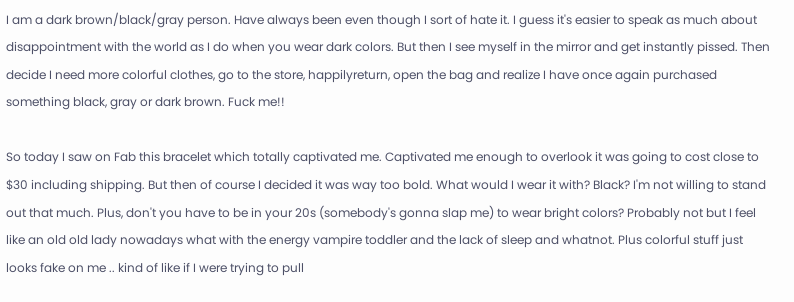I am a dark brown/black/gray person. Have always been even though I sort of hate it. I guess it's easier to speak as much about disappointment with the world as I do when you wear dark colors. But then I see myself in the mirror and get instantly pissed. Then decide I need more colorful clothes, go to the store, happilyreturn, open the bag and realize I have once again purchased something black, gray or dark brown. Fuck me!!

So today I saw on Fab this bracelet which totally captivated me. Captivated me enough to overlook it was going to cost close to $30 including shipping. But then of course I decided it was way too bold. What would I wear it with? Black? I'm not willing to stand out that much. Plus, don't you have to be in your 20s (somebody's gonna slap me) to wear bright colors? Probably not but I feel like an old old lady nowadays what with the energy vampire toddler and the lack of sleep and whatnot. Plus colorful stuff just looks fake on me .. kind of like if I were trying to pull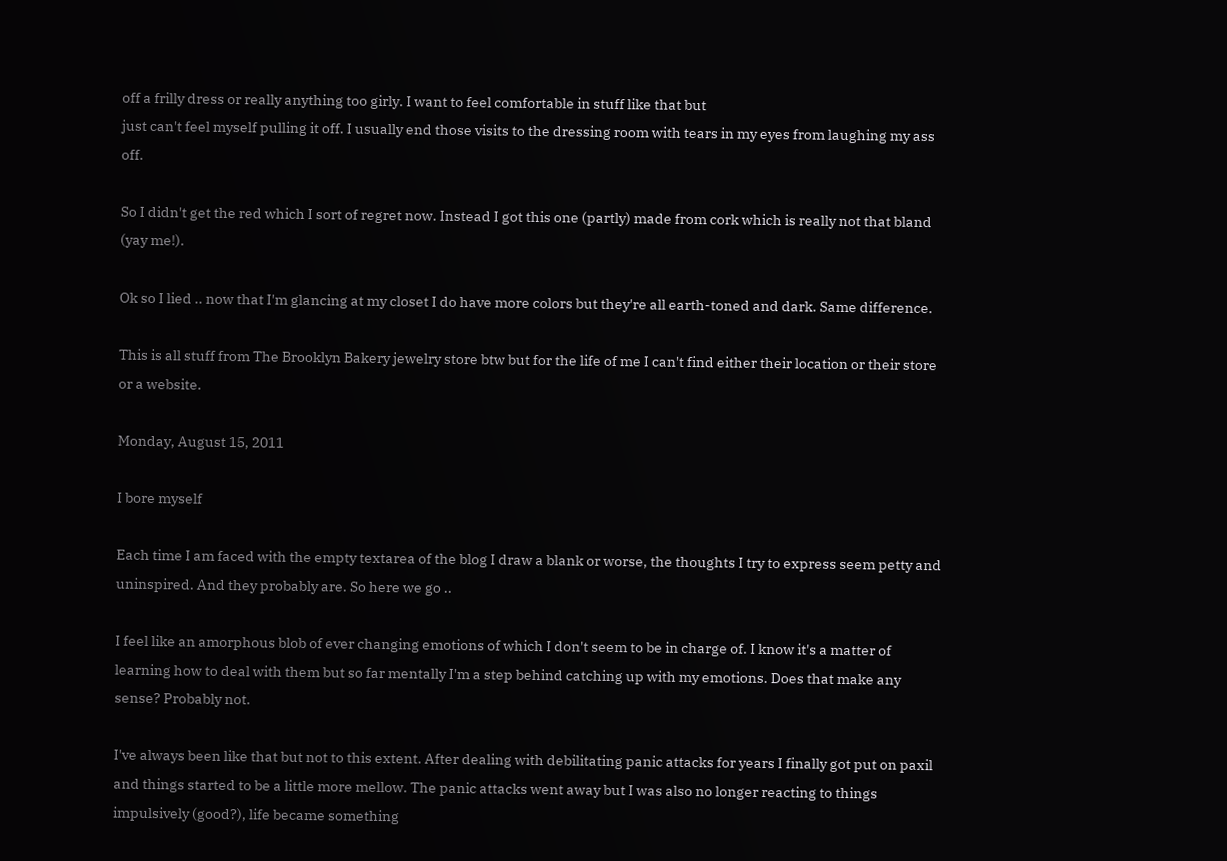off a frilly dress or really anything too girly. I want to feel comfortable in stuff like that but
just can't feel myself pulling it off. I usually end those visits to the dressing room with tears in my eyes from laughing my ass off.

So I didn't get the red which I sort of regret now. Instead I got this one (partly) made from cork which is really not that bland (yay me!).

Ok so I lied .. now that I'm glancing at my closet I do have more colors but they're all earth-toned and dark. Same difference.

This is all stuff from The Brooklyn Bakery jewelry store btw but for the life of me I can't find either their location or their store or a website.

Monday, August 15, 2011

I bore myself

Each time I am faced with the empty textarea of the blog I draw a blank or worse, the thoughts I try to express seem petty and uninspired. And they probably are. So here we go ..

I feel like an amorphous blob of ever changing emotions of which I don't seem to be in charge of. I know it's a matter of learning how to deal with them but so far mentally I'm a step behind catching up with my emotions. Does that make any sense? Probably not.

I've always been like that but not to this extent. After dealing with debilitating panic attacks for years I finally got put on paxil and things started to be a little more mellow. The panic attacks went away but I was also no longer reacting to things impulsively (good?), life became something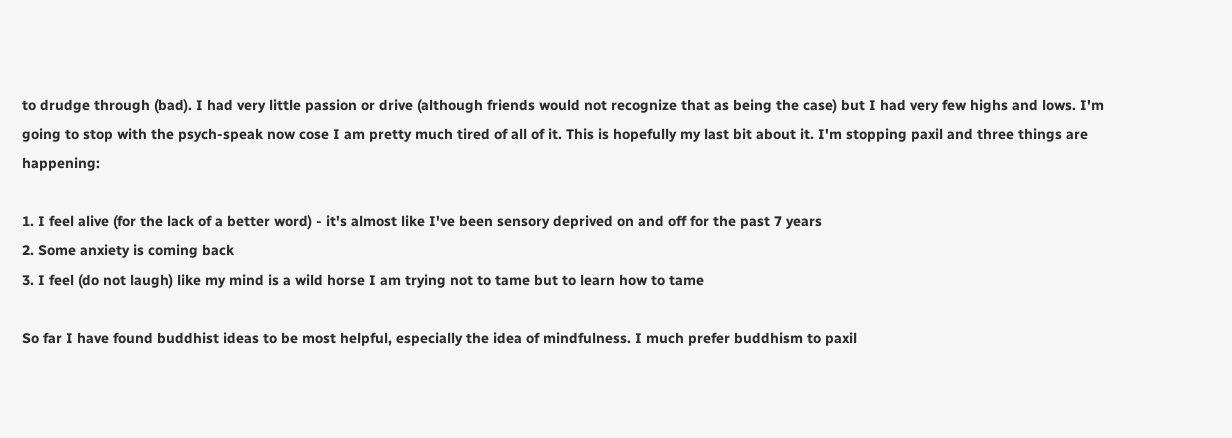to drudge through (bad). I had very little passion or drive (although friends would not recognize that as being the case) but I had very few highs and lows. I'm going to stop with the psych-speak now cose I am pretty much tired of all of it. This is hopefully my last bit about it. I'm stopping paxil and three things are happening:

1. I feel alive (for the lack of a better word) - it's almost like I've been sensory deprived on and off for the past 7 years
2. Some anxiety is coming back
3. I feel (do not laugh) like my mind is a wild horse I am trying not to tame but to learn how to tame

So far I have found buddhist ideas to be most helpful, especially the idea of mindfulness. I much prefer buddhism to paxil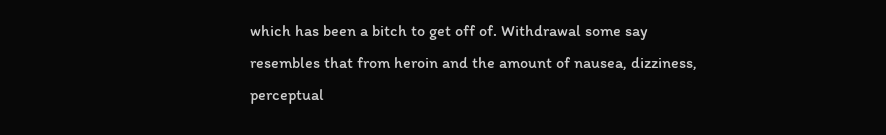which has been a bitch to get off of. Withdrawal some say resembles that from heroin and the amount of nausea, dizziness, perceptual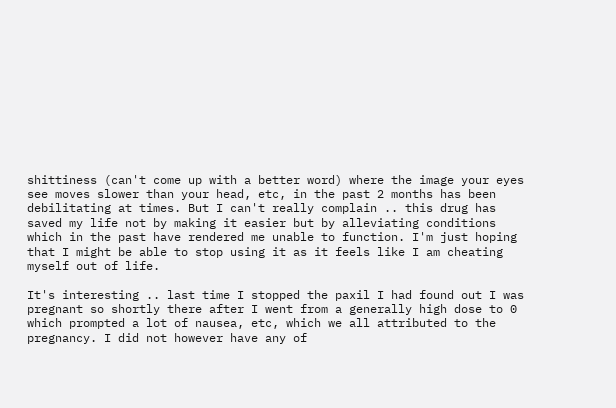shittiness (can't come up with a better word) where the image your eyes see moves slower than your head, etc, in the past 2 months has been debilitating at times. But I can't really complain .. this drug has saved my life not by making it easier but by alleviating conditions which in the past have rendered me unable to function. I'm just hoping that I might be able to stop using it as it feels like I am cheating myself out of life.

It's interesting .. last time I stopped the paxil I had found out I was pregnant so shortly there after I went from a generally high dose to 0 which prompted a lot of nausea, etc, which we all attributed to the pregnancy. I did not however have any of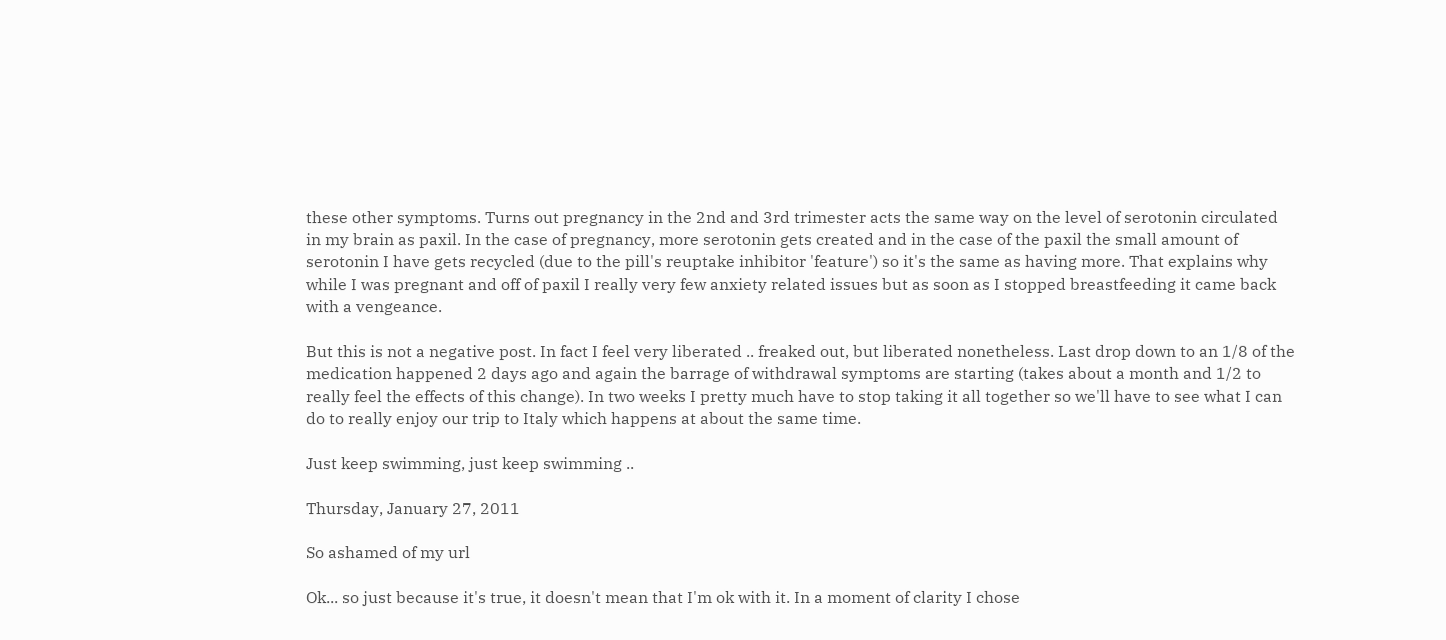these other symptoms. Turns out pregnancy in the 2nd and 3rd trimester acts the same way on the level of serotonin circulated in my brain as paxil. In the case of pregnancy, more serotonin gets created and in the case of the paxil the small amount of serotonin I have gets recycled (due to the pill's reuptake inhibitor 'feature') so it's the same as having more. That explains why while I was pregnant and off of paxil I really very few anxiety related issues but as soon as I stopped breastfeeding it came back with a vengeance.

But this is not a negative post. In fact I feel very liberated .. freaked out, but liberated nonetheless. Last drop down to an 1/8 of the medication happened 2 days ago and again the barrage of withdrawal symptoms are starting (takes about a month and 1/2 to really feel the effects of this change). In two weeks I pretty much have to stop taking it all together so we'll have to see what I can do to really enjoy our trip to Italy which happens at about the same time.

Just keep swimming, just keep swimming ..

Thursday, January 27, 2011

So ashamed of my url

Ok... so just because it's true, it doesn't mean that I'm ok with it. In a moment of clarity I chose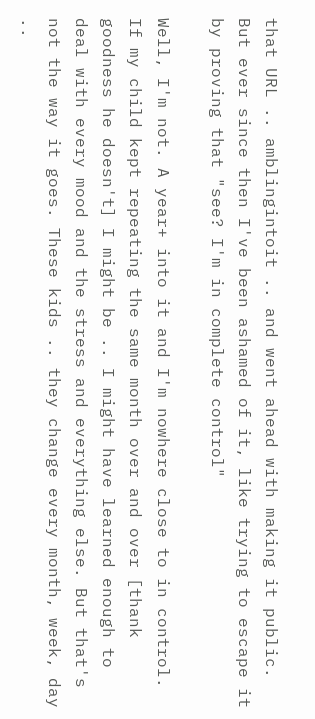that URL .. amblingintoit .. and went ahead with making it public. But ever since then I've been ashamed of it, like trying to escape it by proving that "see? I'm in complete control"

Well, I'm not. A year+ into it and I'm nowhere close to in control. If my child kept repeating the same month over and over [thank goodness he doesn't] I might be .. I might have learned enough to deal with every mood and the stress and everything else. But that's not the way it goes. These kids .. they change every month, week, day ..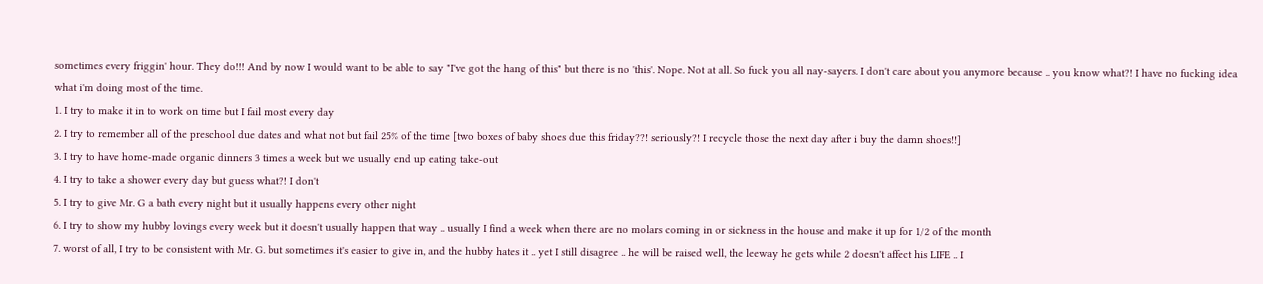sometimes every friggin' hour. They do!!! And by now I would want to be able to say "I've got the hang of this" but there is no 'this'. Nope. Not at all. So fuck you all nay-sayers. I don't care about you anymore because .. you know what?! I have no fucking idea what i'm doing most of the time.
1. I try to make it in to work on time but I fail most every day
2. I try to remember all of the preschool due dates and what not but fail 25% of the time [two boxes of baby shoes due this friday??! seriously?! I recycle those the next day after i buy the damn shoes!!]
3. I try to have home-made organic dinners 3 times a week but we usually end up eating take-out
4. I try to take a shower every day but guess what?! I don't
5. I try to give Mr. G a bath every night but it usually happens every other night
6. I try to show my hubby lovings every week but it doesn't usually happen that way .. usually I find a week when there are no molars coming in or sickness in the house and make it up for 1/2 of the month
7. worst of all, I try to be consistent with Mr. G. but sometimes it's easier to give in, and the hubby hates it .. yet I still disagree .. he will be raised well, the leeway he gets while 2 doesn't affect his LIFE .. I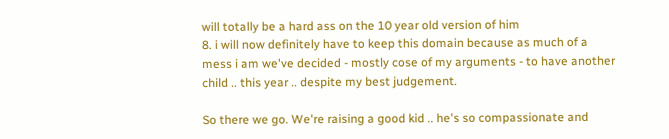will totally be a hard ass on the 10 year old version of him
8. i will now definitely have to keep this domain because as much of a mess i am we've decided - mostly cose of my arguments - to have another child .. this year .. despite my best judgement.

So there we go. We're raising a good kid .. he's so compassionate and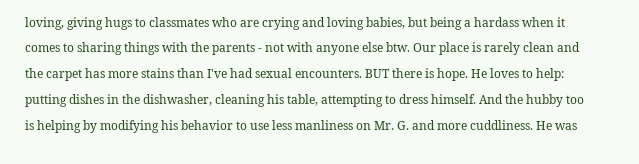loving, giving hugs to classmates who are crying and loving babies, but being a hardass when it comes to sharing things with the parents - not with anyone else btw. Our place is rarely clean and the carpet has more stains than I've had sexual encounters. BUT there is hope. He loves to help: putting dishes in the dishwasher, cleaning his table, attempting to dress himself. And the hubby too is helping by modifying his behavior to use less manliness on Mr. G. and more cuddliness. He was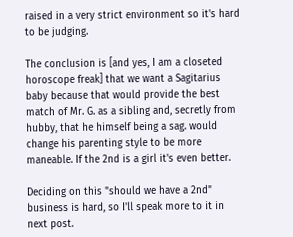raised in a very strict environment so it's hard to be judging.

The conclusion is [and yes, I am a closeted horoscope freak] that we want a Sagitarius baby because that would provide the best match of Mr. G. as a sibling and, secretly from hubby, that he himself being a sag. would change his parenting style to be more maneable. If the 2nd is a girl it's even better.

Deciding on this "should we have a 2nd" business is hard, so I'll speak more to it in next post.